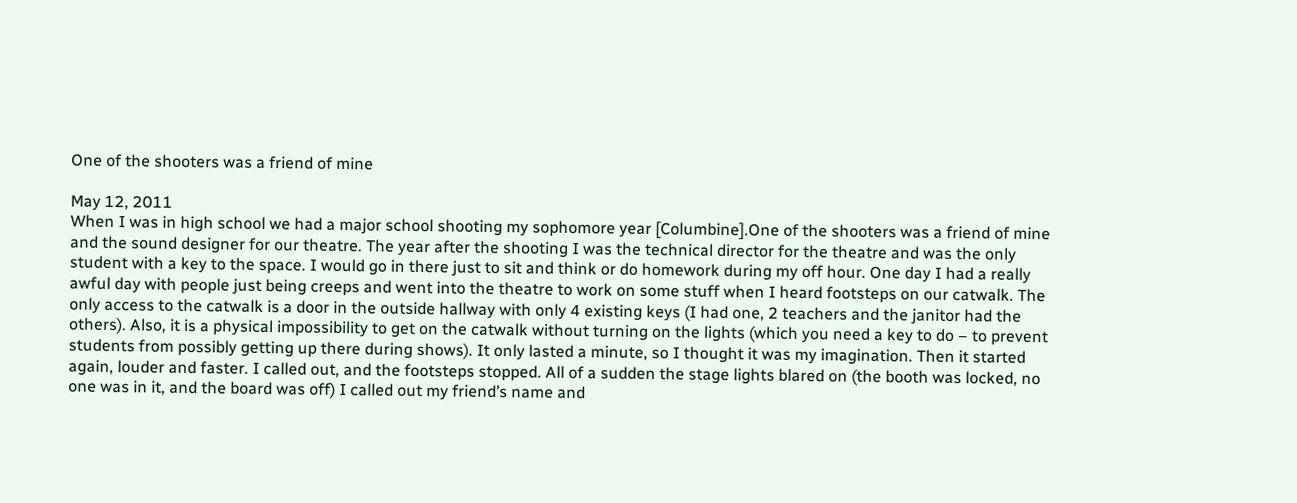One of the shooters was a friend of mine

May 12, 2011
When I was in high school we had a major school shooting my sophomore year [Columbine].One of the shooters was a friend of mine and the sound designer for our theatre. The year after the shooting I was the technical director for the theatre and was the only student with a key to the space. I would go in there just to sit and think or do homework during my off hour. One day I had a really awful day with people just being creeps and went into the theatre to work on some stuff when I heard footsteps on our catwalk. The only access to the catwalk is a door in the outside hallway with only 4 existing keys (I had one, 2 teachers and the janitor had the others). Also, it is a physical impossibility to get on the catwalk without turning on the lights (which you need a key to do – to prevent students from possibly getting up there during shows). It only lasted a minute, so I thought it was my imagination. Then it started again, louder and faster. I called out, and the footsteps stopped. All of a sudden the stage lights blared on (the booth was locked, no one was in it, and the board was off) I called out my friend’s name and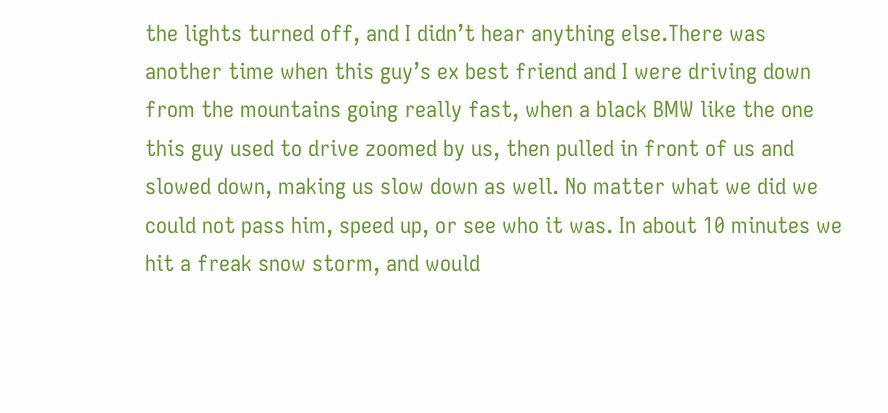the lights turned off, and I didn’t hear anything else.There was another time when this guy’s ex best friend and I were driving down from the mountains going really fast, when a black BMW like the one this guy used to drive zoomed by us, then pulled in front of us and slowed down, making us slow down as well. No matter what we did we could not pass him, speed up, or see who it was. In about 10 minutes we hit a freak snow storm, and would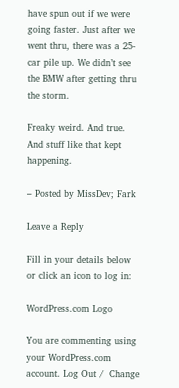have spun out if we were going faster. Just after we went thru, there was a 25-car pile up. We didn’t see the BMW after getting thru the storm.

Freaky weird. And true. And stuff like that kept happening.

– Posted by MissDev; Fark

Leave a Reply

Fill in your details below or click an icon to log in:

WordPress.com Logo

You are commenting using your WordPress.com account. Log Out /  Change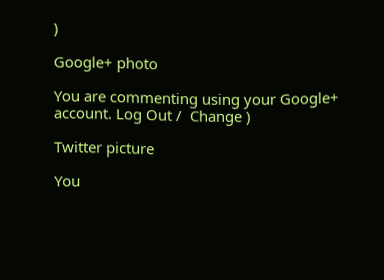)

Google+ photo

You are commenting using your Google+ account. Log Out /  Change )

Twitter picture

You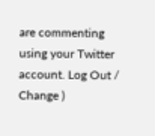are commenting using your Twitter account. Log Out /  Change )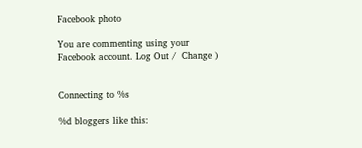Facebook photo

You are commenting using your Facebook account. Log Out /  Change )


Connecting to %s

%d bloggers like this: